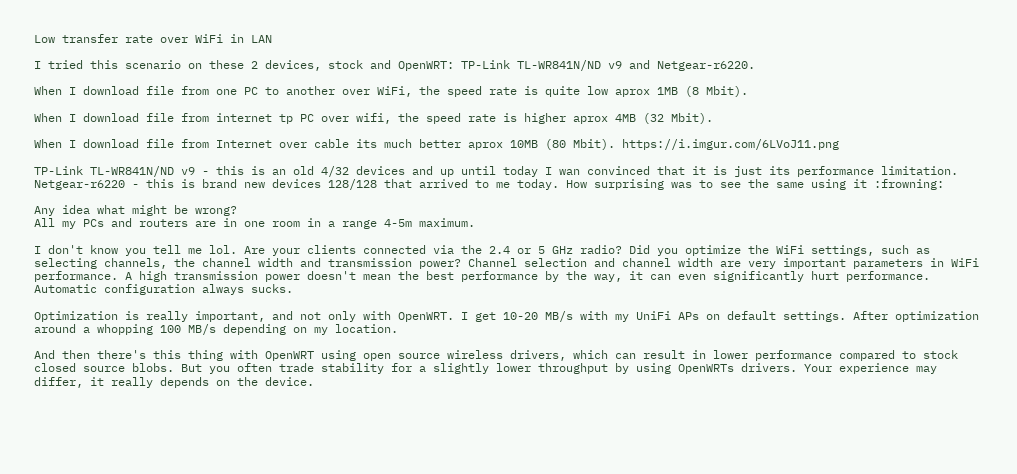Low transfer rate over WiFi in LAN

I tried this scenario on these 2 devices, stock and OpenWRT: TP-Link TL-WR841N/ND v9 and Netgear-r6220.

When I download file from one PC to another over WiFi, the speed rate is quite low aprox 1MB (8 Mbit).

When I download file from internet tp PC over wifi, the speed rate is higher aprox 4MB (32 Mbit).

When I download file from Internet over cable its much better aprox 10MB (80 Mbit). https://i.imgur.com/6LVoJ11.png

TP-Link TL-WR841N/ND v9 - this is an old 4/32 devices and up until today I wan convinced that it is just its performance limitation.
Netgear-r6220 - this is brand new devices 128/128 that arrived to me today. How surprising was to see the same using it :frowning:

Any idea what might be wrong?
All my PCs and routers are in one room in a range 4-5m maximum.

I don't know you tell me lol. Are your clients connected via the 2.4 or 5 GHz radio? Did you optimize the WiFi settings, such as selecting channels, the channel width and transmission power? Channel selection and channel width are very important parameters in WiFi performance. A high transmission power doesn't mean the best performance by the way, it can even significantly hurt performance. Automatic configuration always sucks.

Optimization is really important, and not only with OpenWRT. I get 10-20 MB/s with my UniFi APs on default settings. After optimization around a whopping 100 MB/s depending on my location.

And then there's this thing with OpenWRT using open source wireless drivers, which can result in lower performance compared to stock closed source blobs. But you often trade stability for a slightly lower throughput by using OpenWRTs drivers. Your experience may differ, it really depends on the device.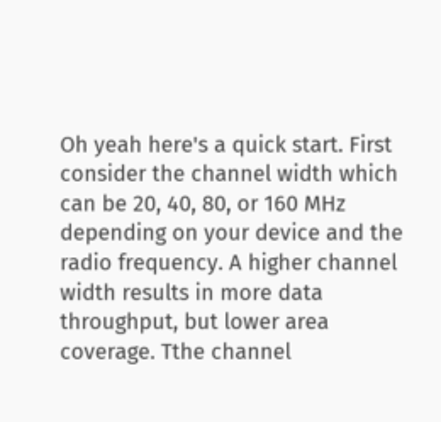Oh yeah here's a quick start. First consider the channel width which can be 20, 40, 80, or 160 MHz depending on your device and the radio frequency. A higher channel width results in more data throughput, but lower area coverage. Tthe channel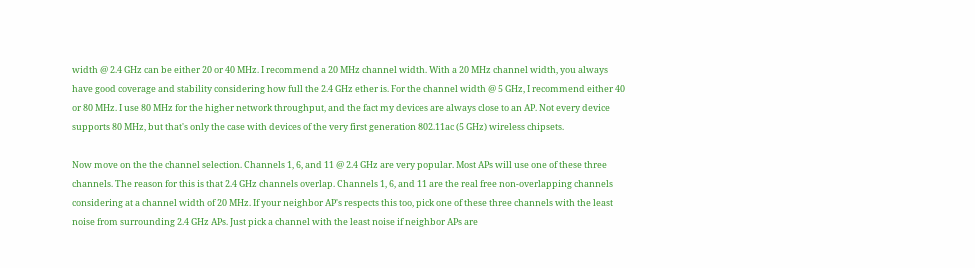width @ 2.4 GHz can be either 20 or 40 MHz. I recommend a 20 MHz channel width. With a 20 MHz channel width, you always have good coverage and stability considering how full the 2.4 GHz ether is. For the channel width @ 5 GHz, I recommend either 40 or 80 MHz. I use 80 MHz for the higher network throughput, and the fact my devices are always close to an AP. Not every device supports 80 MHz, but that's only the case with devices of the very first generation 802.11ac (5 GHz) wireless chipsets.

Now move on the the channel selection. Channels 1, 6, and 11 @ 2.4 GHz are very popular. Most APs will use one of these three channels. The reason for this is that 2.4 GHz channels overlap. Channels 1, 6, and 11 are the real free non-overlapping channels considering at a channel width of 20 MHz. If your neighbor AP's respects this too, pick one of these three channels with the least noise from surrounding 2.4 GHz APs. Just pick a channel with the least noise if neighbor APs are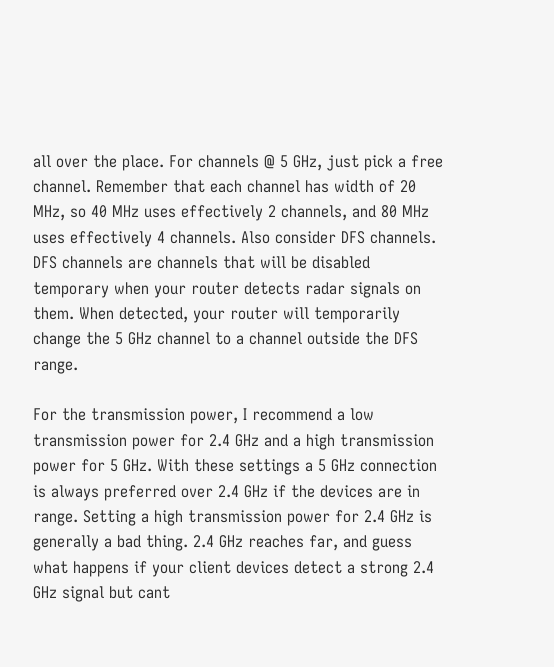all over the place. For channels @ 5 GHz, just pick a free channel. Remember that each channel has width of 20 MHz, so 40 MHz uses effectively 2 channels, and 80 MHz uses effectively 4 channels. Also consider DFS channels. DFS channels are channels that will be disabled temporary when your router detects radar signals on them. When detected, your router will temporarily change the 5 GHz channel to a channel outside the DFS range.

For the transmission power, I recommend a low transmission power for 2.4 GHz and a high transmission power for 5 GHz. With these settings a 5 GHz connection is always preferred over 2.4 GHz if the devices are in range. Setting a high transmission power for 2.4 GHz is generally a bad thing. 2.4 GHz reaches far, and guess what happens if your client devices detect a strong 2.4 GHz signal but cant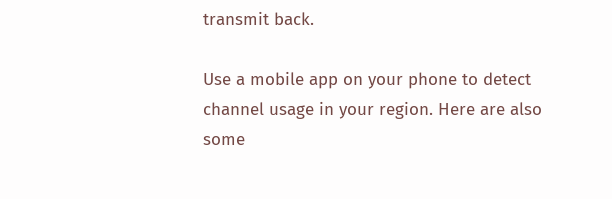transmit back.

Use a mobile app on your phone to detect channel usage in your region. Here are also some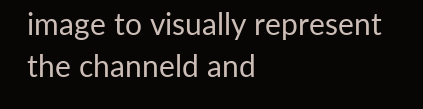image to visually represent the channeld and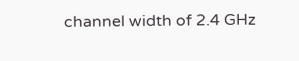channel width of 2.4 GHz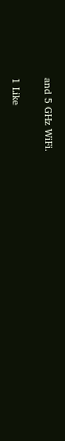and 5 GHz WiFi.

1 Like